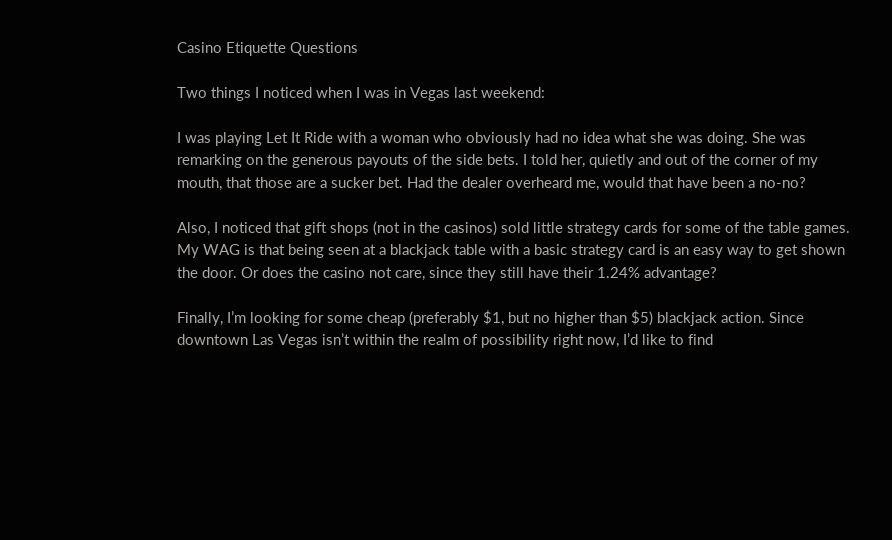Casino Etiquette Questions

Two things I noticed when I was in Vegas last weekend:

I was playing Let It Ride with a woman who obviously had no idea what she was doing. She was remarking on the generous payouts of the side bets. I told her, quietly and out of the corner of my mouth, that those are a sucker bet. Had the dealer overheard me, would that have been a no-no?

Also, I noticed that gift shops (not in the casinos) sold little strategy cards for some of the table games. My WAG is that being seen at a blackjack table with a basic strategy card is an easy way to get shown the door. Or does the casino not care, since they still have their 1.24% advantage?

Finally, I’m looking for some cheap (preferably $1, but no higher than $5) blackjack action. Since downtown Las Vegas isn’t within the realm of possibility right now, I’d like to find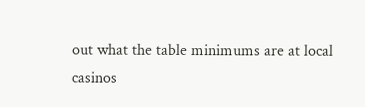out what the table minimums are at local casinos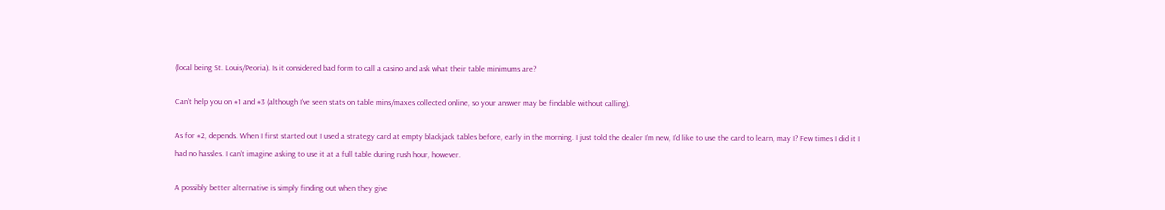(local being St. Louis/Peoria). Is it considered bad form to call a casino and ask what their table minimums are?

Can’t help you on #1 and #3 (although I’ve seen stats on table mins/maxes collected online, so your answer may be findable without calling).

As for #2, depends. When I first started out I used a strategy card at empty blackjack tables before, early in the morning. I just told the dealer I’m new, I’d like to use the card to learn, may I? Few times I did it I had no hassles. I can’t imagine asking to use it at a full table during rush hour, however.

A possibly better alternative is simply finding out when they give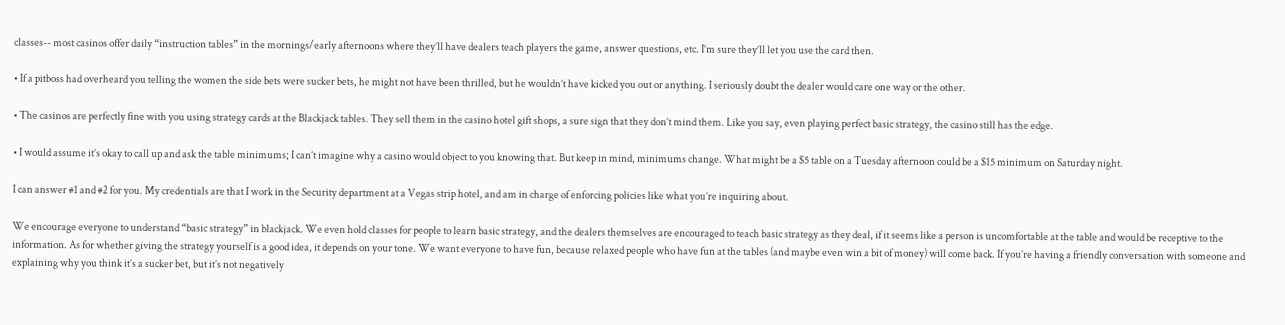classes-- most casinos offer daily “instruction tables” in the mornings/early afternoons where they’ll have dealers teach players the game, answer questions, etc. I’m sure they’ll let you use the card then.

• If a pitboss had overheard you telling the women the side bets were sucker bets, he might not have been thrilled, but he wouldn’t have kicked you out or anything. I seriously doubt the dealer would care one way or the other.

• The casinos are perfectly fine with you using strategy cards at the Blackjack tables. They sell them in the casino hotel gift shops, a sure sign that they don’t mind them. Like you say, even playing perfect basic strategy, the casino still has the edge.

• I would assume it’s okay to call up and ask the table minimums; I can’t imagine why a casino would object to you knowing that. But keep in mind, minimums change. What might be a $5 table on a Tuesday afternoon could be a $15 minimum on Saturday night.

I can answer #1 and #2 for you. My credentials are that I work in the Security department at a Vegas strip hotel, and am in charge of enforcing policies like what you’re inquiring about.

We encourage everyone to understand “basic strategy” in blackjack. We even hold classes for people to learn basic strategy, and the dealers themselves are encouraged to teach basic strategy as they deal, if it seems like a person is uncomfortable at the table and would be receptive to the information. As for whether giving the strategy yourself is a good idea, it depends on your tone. We want everyone to have fun, because relaxed people who have fun at the tables (and maybe even win a bit of money) will come back. If you’re having a friendly conversation with someone and explaining why you think it’s a sucker bet, but it’s not negatively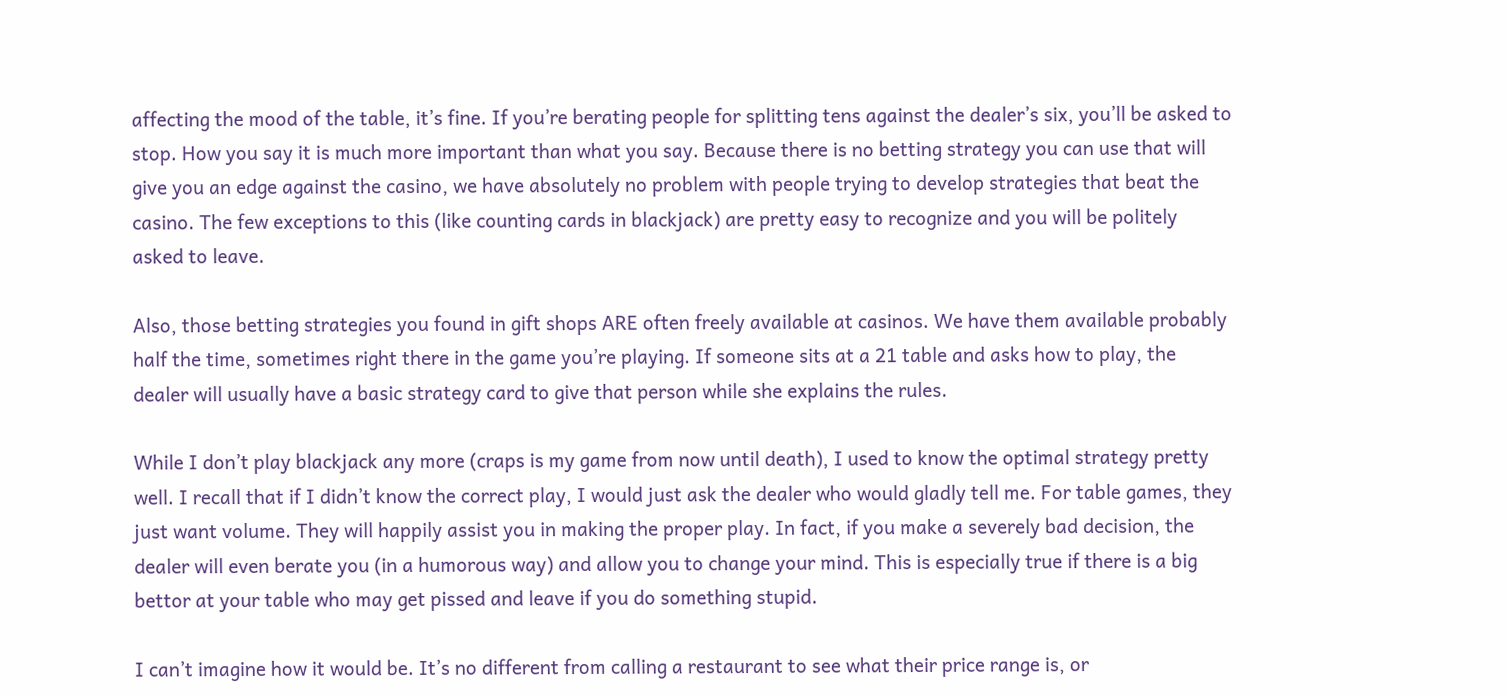affecting the mood of the table, it’s fine. If you’re berating people for splitting tens against the dealer’s six, you’ll be asked to stop. How you say it is much more important than what you say. Because there is no betting strategy you can use that will give you an edge against the casino, we have absolutely no problem with people trying to develop strategies that beat the casino. The few exceptions to this (like counting cards in blackjack) are pretty easy to recognize and you will be politely asked to leave.

Also, those betting strategies you found in gift shops ARE often freely available at casinos. We have them available probably half the time, sometimes right there in the game you’re playing. If someone sits at a 21 table and asks how to play, the dealer will usually have a basic strategy card to give that person while she explains the rules.

While I don’t play blackjack any more (craps is my game from now until death), I used to know the optimal strategy pretty well. I recall that if I didn’t know the correct play, I would just ask the dealer who would gladly tell me. For table games, they just want volume. They will happily assist you in making the proper play. In fact, if you make a severely bad decision, the dealer will even berate you (in a humorous way) and allow you to change your mind. This is especially true if there is a big bettor at your table who may get pissed and leave if you do something stupid.

I can’t imagine how it would be. It’s no different from calling a restaurant to see what their price range is, or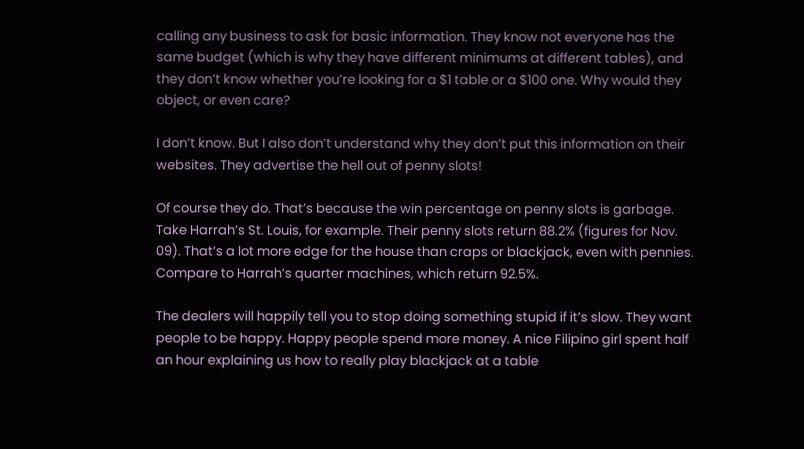calling any business to ask for basic information. They know not everyone has the same budget (which is why they have different minimums at different tables), and they don’t know whether you’re looking for a $1 table or a $100 one. Why would they object, or even care?

I don’t know. But I also don’t understand why they don’t put this information on their websites. They advertise the hell out of penny slots!

Of course they do. That’s because the win percentage on penny slots is garbage. Take Harrah’s St. Louis, for example. Their penny slots return 88.2% (figures for Nov. 09). That’s a lot more edge for the house than craps or blackjack, even with pennies. Compare to Harrah’s quarter machines, which return 92.5%.

The dealers will happily tell you to stop doing something stupid if it’s slow. They want people to be happy. Happy people spend more money. A nice Filipino girl spent half an hour explaining us how to really play blackjack at a table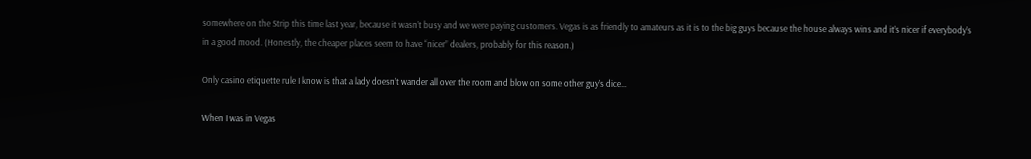somewhere on the Strip this time last year, because it wasn’t busy and we were paying customers. Vegas is as friendly to amateurs as it is to the big guys because the house always wins and it’s nicer if everybody’s in a good mood. (Honestly, the cheaper places seem to have “nicer” dealers, probably for this reason.)

Only casino etiquette rule I know is that a lady doesn’t wander all over the room and blow on some other guy’s dice…

When I was in Vegas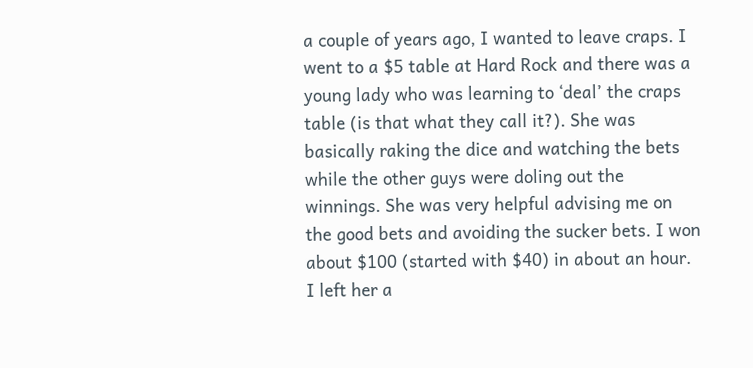a couple of years ago, I wanted to leave craps. I went to a $5 table at Hard Rock and there was a young lady who was learning to ‘deal’ the craps table (is that what they call it?). She was basically raking the dice and watching the bets while the other guys were doling out the winnings. She was very helpful advising me on the good bets and avoiding the sucker bets. I won about $100 (started with $40) in about an hour. I left her a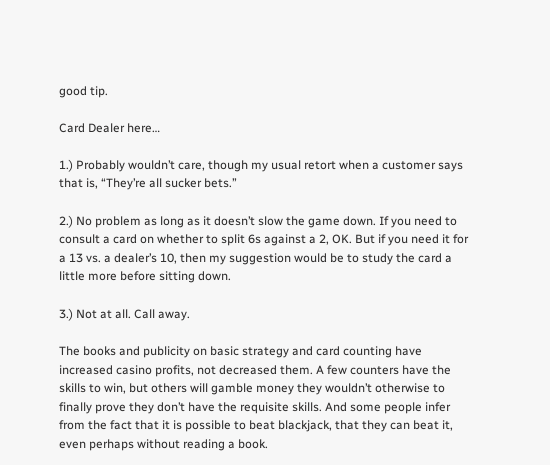good tip.

Card Dealer here…

1.) Probably wouldn’t care, though my usual retort when a customer says that is, “They’re all sucker bets.”

2.) No problem as long as it doesn’t slow the game down. If you need to consult a card on whether to split 6s against a 2, OK. But if you need it for a 13 vs. a dealer’s 10, then my suggestion would be to study the card a little more before sitting down.

3.) Not at all. Call away.

The books and publicity on basic strategy and card counting have increased casino profits, not decreased them. A few counters have the skills to win, but others will gamble money they wouldn’t otherwise to finally prove they don’t have the requisite skills. And some people infer from the fact that it is possible to beat blackjack, that they can beat it, even perhaps without reading a book.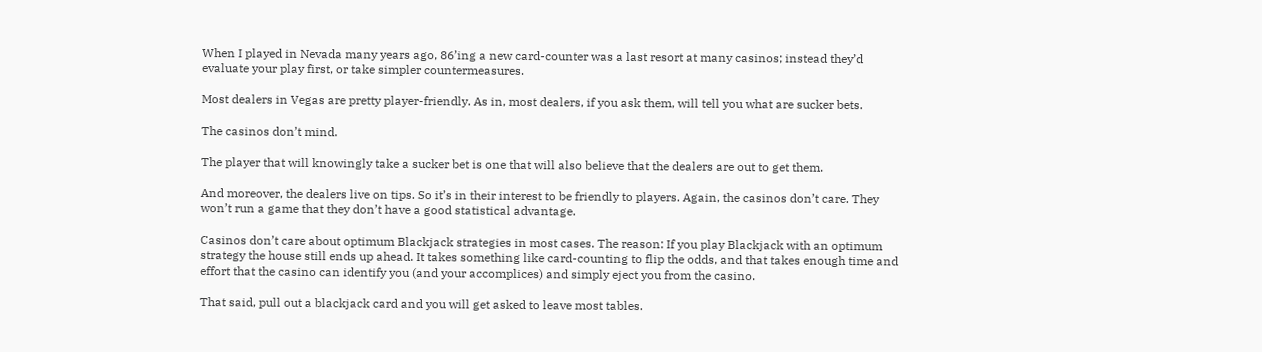When I played in Nevada many years ago, 86’ing a new card-counter was a last resort at many casinos; instead they’d evaluate your play first, or take simpler countermeasures.

Most dealers in Vegas are pretty player-friendly. As in, most dealers, if you ask them, will tell you what are sucker bets.

The casinos don’t mind.

The player that will knowingly take a sucker bet is one that will also believe that the dealers are out to get them.

And moreover, the dealers live on tips. So it’s in their interest to be friendly to players. Again, the casinos don’t care. They won’t run a game that they don’t have a good statistical advantage.

Casinos don’t care about optimum Blackjack strategies in most cases. The reason: If you play Blackjack with an optimum strategy the house still ends up ahead. It takes something like card-counting to flip the odds, and that takes enough time and effort that the casino can identify you (and your accomplices) and simply eject you from the casino.

That said, pull out a blackjack card and you will get asked to leave most tables.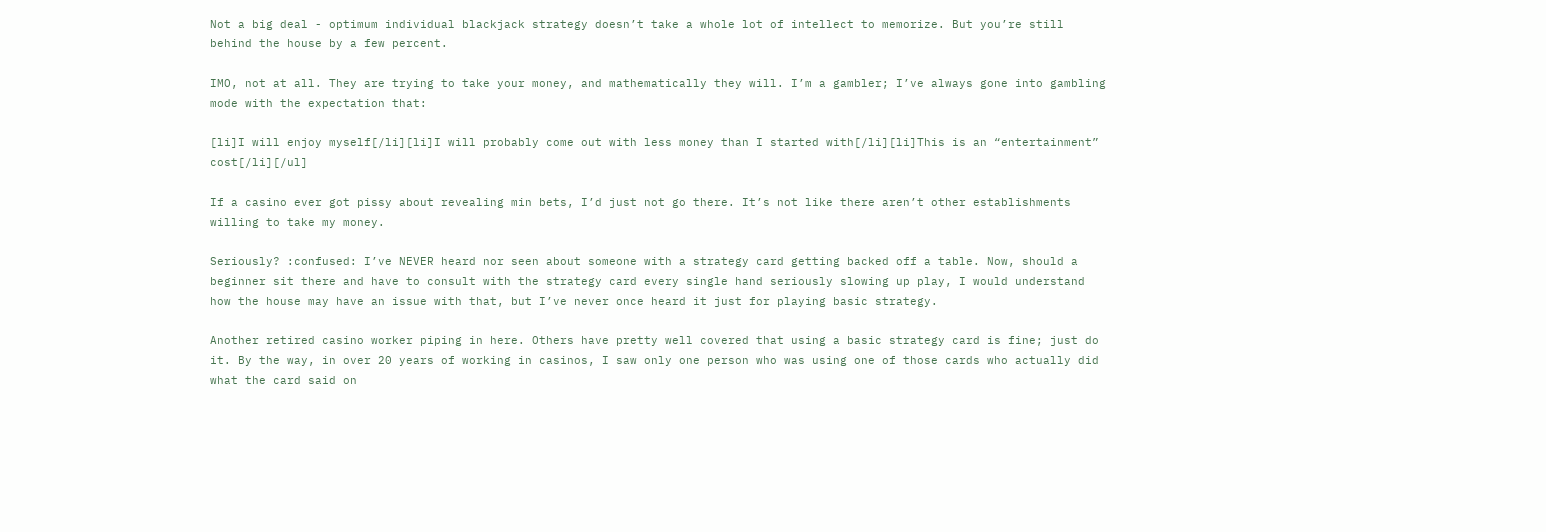Not a big deal - optimum individual blackjack strategy doesn’t take a whole lot of intellect to memorize. But you’re still behind the house by a few percent.

IMO, not at all. They are trying to take your money, and mathematically they will. I’m a gambler; I’ve always gone into gambling mode with the expectation that:

[li]I will enjoy myself[/li][li]I will probably come out with less money than I started with[/li][li]This is an “entertainment” cost[/li][/ul]

If a casino ever got pissy about revealing min bets, I’d just not go there. It’s not like there aren’t other establishments willing to take my money.

Seriously? :confused: I’ve NEVER heard nor seen about someone with a strategy card getting backed off a table. Now, should a beginner sit there and have to consult with the strategy card every single hand seriously slowing up play, I would understand how the house may have an issue with that, but I’ve never once heard it just for playing basic strategy.

Another retired casino worker piping in here. Others have pretty well covered that using a basic strategy card is fine; just do it. By the way, in over 20 years of working in casinos, I saw only one person who was using one of those cards who actually did what the card said on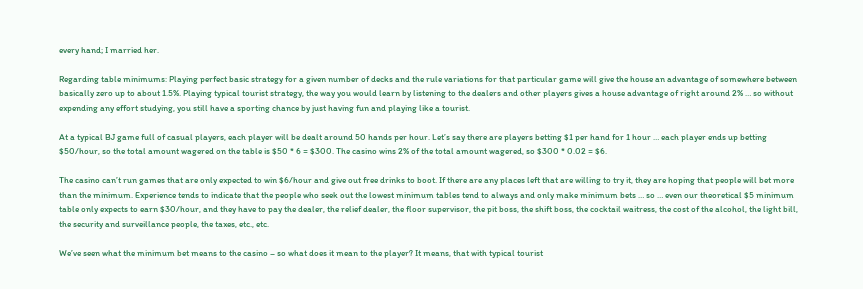every hand; I married her.

Regarding table minimums: Playing perfect basic strategy for a given number of decks and the rule variations for that particular game will give the house an advantage of somewhere between basically zero up to about 1.5%. Playing typical tourist strategy, the way you would learn by listening to the dealers and other players gives a house advantage of right around 2% … so without expending any effort studying, you still have a sporting chance by just having fun and playing like a tourist.

At a typical BJ game full of casual players, each player will be dealt around 50 hands per hour. Let’s say there are players betting $1 per hand for 1 hour … each player ends up betting $50/hour, so the total amount wagered on the table is $50 * 6 = $300. The casino wins 2% of the total amount wagered, so $300 * 0.02 = $6.

The casino can’t run games that are only expected to win $6/hour and give out free drinks to boot. If there are any places left that are willing to try it, they are hoping that people will bet more than the minimum. Experience tends to indicate that the people who seek out the lowest minimum tables tend to always and only make minimum bets … so … even our theoretical $5 minimum table only expects to earn $30/hour, and they have to pay the dealer, the relief dealer, the floor supervisor, the pit boss, the shift boss, the cocktail waitress, the cost of the alcohol, the light bill, the security and surveillance people, the taxes, etc., etc.

We’ve seen what the minimum bet means to the casino – so what does it mean to the player? It means, that with typical tourist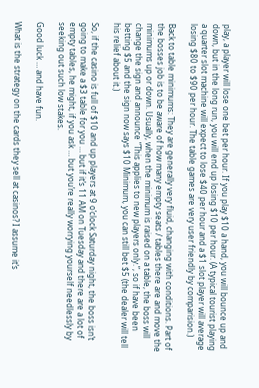play, a player will lose one bet per hour. If you play $10 a hand, you will bounce up and down, but in the long run, you will end up losing $10 per hour. (A typical tourist playing a quarter slot machine will expect to lose $40 per hour and a $1 slot player will average losing $80 to $90 per hour. The table games are very user friendly by comparision.)

Back to table minimums: They are generally very fluid, changing with conditions. Part of the bosses job is to be aware of how many empty seats / tables there are and move the minimums up or down. Usually, when the minimum is raised on a table, the boss will change the sign and announce “This applies to new players only.”, so if have been betting $5 and the sign now says $10 Minimum, you can still bet $5 (the dealer will tell his relief about it.)

So, if the casino is full of $10 and up players at 9 o’clock Saturday night, the boss isn’t going to make a $3 table for you … but if it’s 11 AM on Tuesday and there are a lot of empty tables, he might, if you ask … but you’re really worrying yourself needlessly by seeking out such low stakes.

Good luck … and have fun.

What is the strategy on the cards they sell at casinos? I assume it’s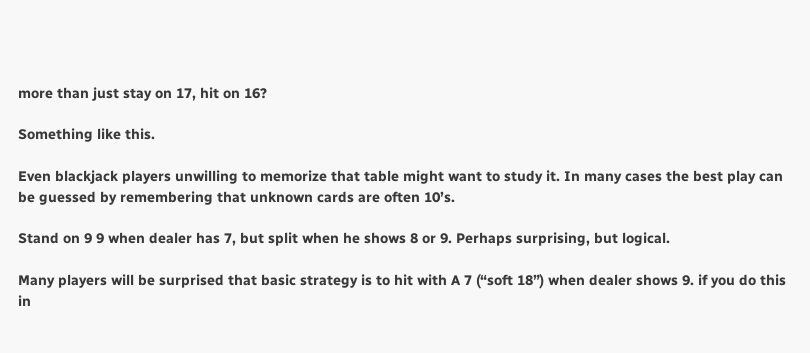more than just stay on 17, hit on 16?

Something like this.

Even blackjack players unwilling to memorize that table might want to study it. In many cases the best play can be guessed by remembering that unknown cards are often 10’s.

Stand on 9 9 when dealer has 7, but split when he shows 8 or 9. Perhaps surprising, but logical.

Many players will be surprised that basic strategy is to hit with A 7 (“soft 18”) when dealer shows 9. if you do this in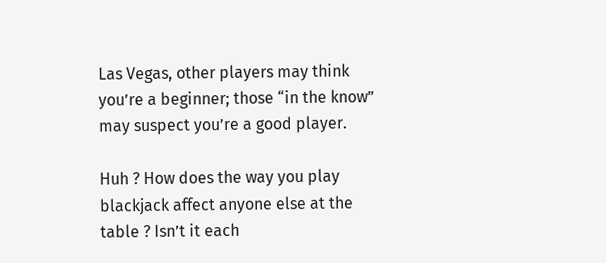Las Vegas, other players may think you’re a beginner; those “in the know” may suspect you’re a good player.

Huh ? How does the way you play blackjack affect anyone else at the table ? Isn’t it each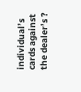individual’s cards against the dealer’s ?